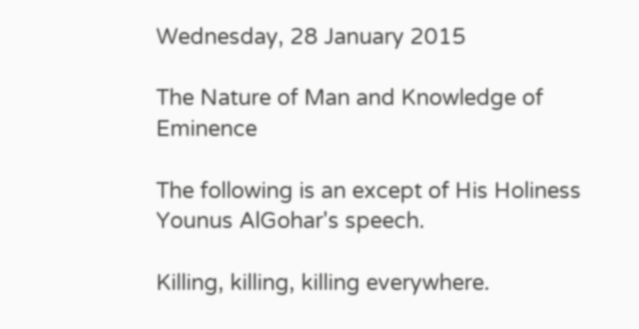Wednesday, 28 January 2015

The Nature of Man and Knowledge of Eminence

The following is an except of His Holiness Younus AlGohar's speech.

Killing, killing, killing everywhere.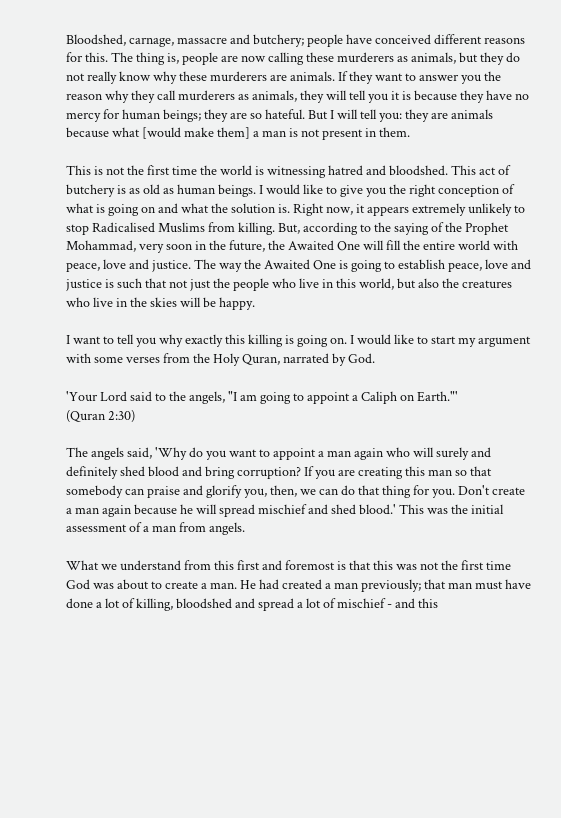Bloodshed, carnage, massacre and butchery; people have conceived different reasons for this. The thing is, people are now calling these murderers as animals, but they do not really know why these murderers are animals. If they want to answer you the reason why they call murderers as animals, they will tell you it is because they have no mercy for human beings; they are so hateful. But I will tell you: they are animals because what [would make them] a man is not present in them.

This is not the first time the world is witnessing hatred and bloodshed. This act of butchery is as old as human beings. I would like to give you the right conception of what is going on and what the solution is. Right now, it appears extremely unlikely to stop Radicalised Muslims from killing. But, according to the saying of the Prophet Mohammad, very soon in the future, the Awaited One will fill the entire world with peace, love and justice. The way the Awaited One is going to establish peace, love and justice is such that not just the people who live in this world, but also the creatures who live in the skies will be happy.

I want to tell you why exactly this killing is going on. I would like to start my argument with some verses from the Holy Quran, narrated by God.

'Your Lord said to the angels, "I am going to appoint a Caliph on Earth."'
(Quran 2:30)

The angels said, 'Why do you want to appoint a man again who will surely and definitely shed blood and bring corruption? If you are creating this man so that somebody can praise and glorify you, then, we can do that thing for you. Don't create a man again because he will spread mischief and shed blood.' This was the initial assessment of a man from angels.

What we understand from this first and foremost is that this was not the first time God was about to create a man. He had created a man previously; that man must have done a lot of killing, bloodshed and spread a lot of mischief - and this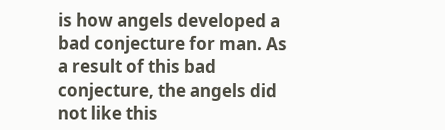is how angels developed a bad conjecture for man. As a result of this bad conjecture, the angels did not like this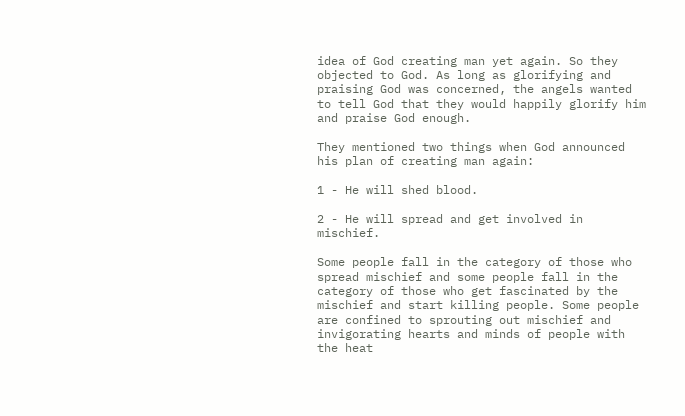idea of God creating man yet again. So they objected to God. As long as glorifying and praising God was concerned, the angels wanted to tell God that they would happily glorify him and praise God enough.

They mentioned two things when God announced his plan of creating man again:

1 - He will shed blood.

2 - He will spread and get involved in mischief.

Some people fall in the category of those who spread mischief and some people fall in the category of those who get fascinated by the mischief and start killing people. Some people are confined to sprouting out mischief and invigorating hearts and minds of people with the heat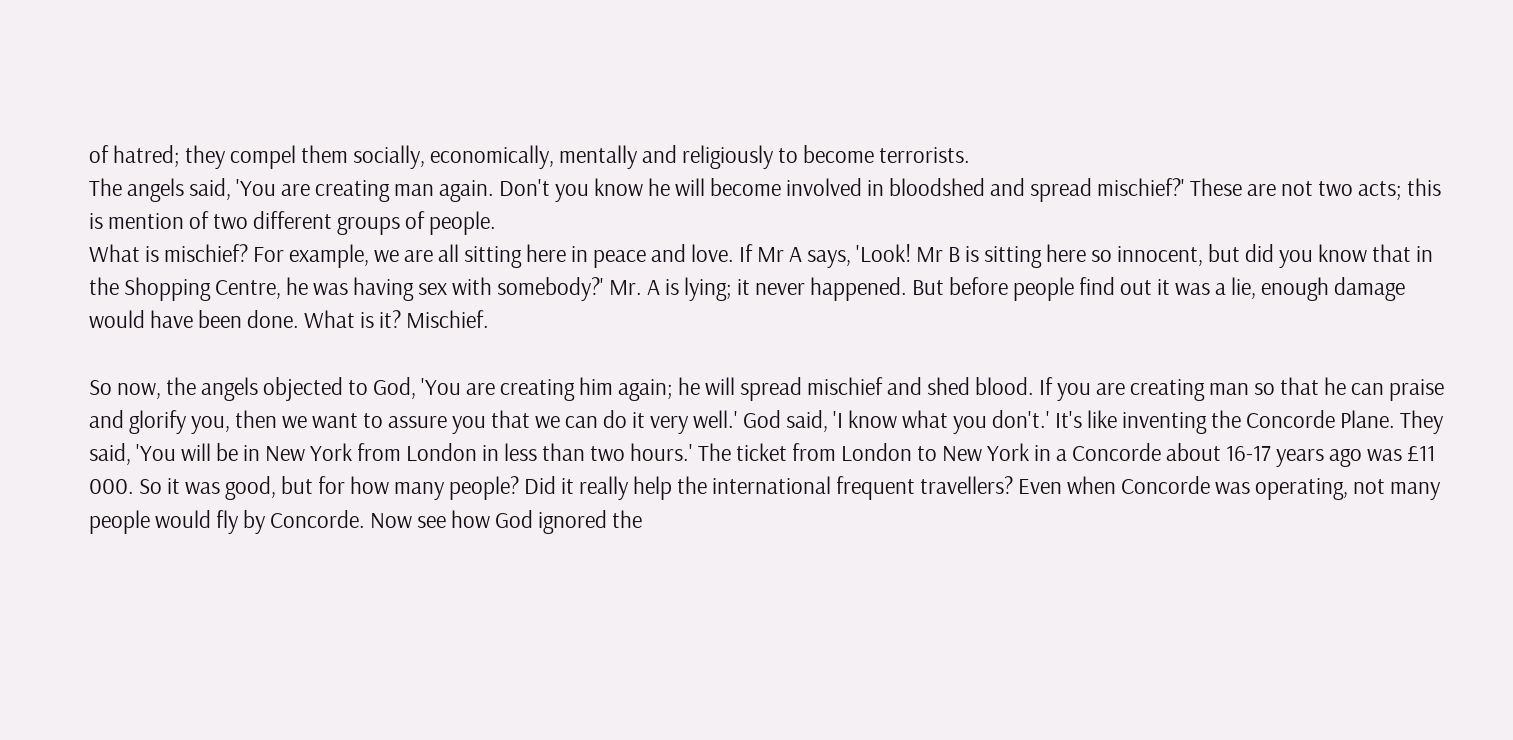of hatred; they compel them socially, economically, mentally and religiously to become terrorists.
The angels said, 'You are creating man again. Don't you know he will become involved in bloodshed and spread mischief?' These are not two acts; this is mention of two different groups of people.
What is mischief? For example, we are all sitting here in peace and love. If Mr A says, 'Look! Mr B is sitting here so innocent, but did you know that in the Shopping Centre, he was having sex with somebody?' Mr. A is lying; it never happened. But before people find out it was a lie, enough damage would have been done. What is it? Mischief.

So now, the angels objected to God, 'You are creating him again; he will spread mischief and shed blood. If you are creating man so that he can praise and glorify you, then we want to assure you that we can do it very well.' God said, 'I know what you don't.' It's like inventing the Concorde Plane. They said, 'You will be in New York from London in less than two hours.' The ticket from London to New York in a Concorde about 16-17 years ago was £11 000. So it was good, but for how many people? Did it really help the international frequent travellers? Even when Concorde was operating, not many people would fly by Concorde. Now see how God ignored the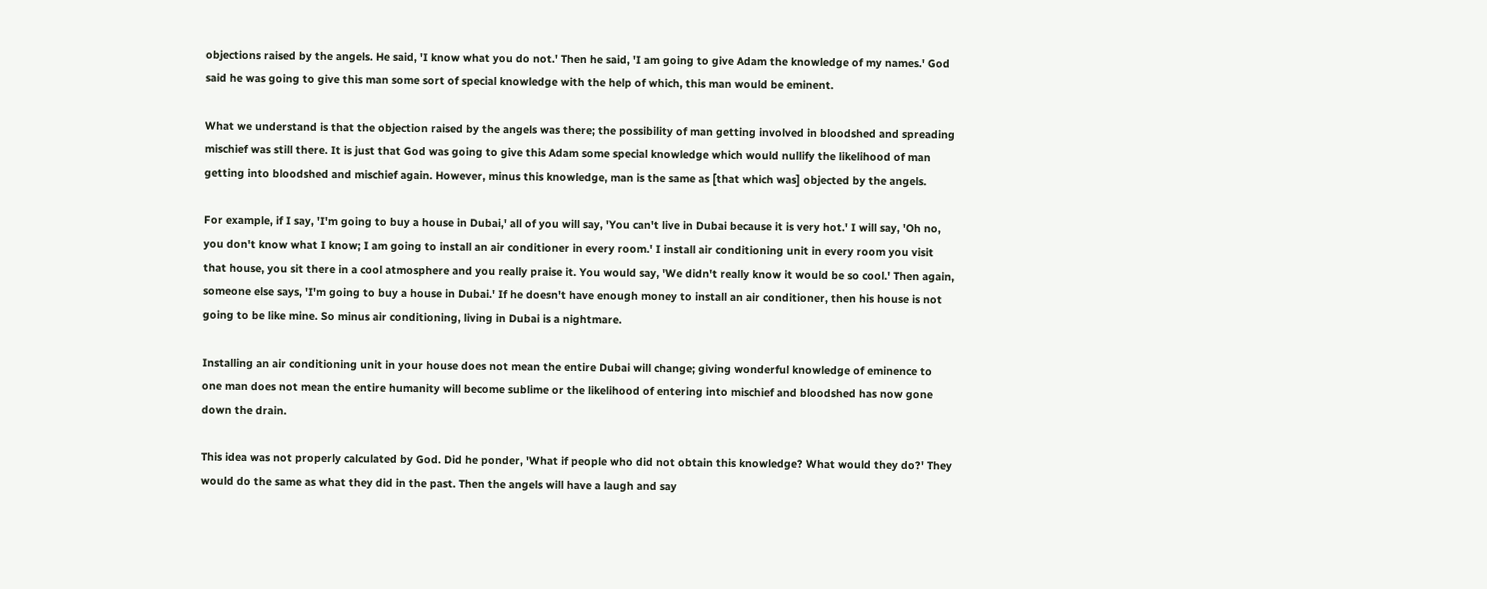objections raised by the angels. He said, 'I know what you do not.' Then he said, 'I am going to give Adam the knowledge of my names.' God said he was going to give this man some sort of special knowledge with the help of which, this man would be eminent.

What we understand is that the objection raised by the angels was there; the possibility of man getting involved in bloodshed and spreading mischief was still there. It is just that God was going to give this Adam some special knowledge which would nullify the likelihood of man getting into bloodshed and mischief again. However, minus this knowledge, man is the same as [that which was] objected by the angels.

For example, if I say, 'I'm going to buy a house in Dubai,' all of you will say, 'You can't live in Dubai because it is very hot.' I will say, 'Oh no, you don't know what I know; I am going to install an air conditioner in every room.' I install air conditioning unit in every room you visit that house, you sit there in a cool atmosphere and you really praise it. You would say, 'We didn't really know it would be so cool.' Then again, someone else says, 'I'm going to buy a house in Dubai.' If he doesn't have enough money to install an air conditioner, then his house is not going to be like mine. So minus air conditioning, living in Dubai is a nightmare.

Installing an air conditioning unit in your house does not mean the entire Dubai will change; giving wonderful knowledge of eminence to one man does not mean the entire humanity will become sublime or the likelihood of entering into mischief and bloodshed has now gone down the drain.

This idea was not properly calculated by God. Did he ponder, 'What if people who did not obtain this knowledge? What would they do?' They would do the same as what they did in the past. Then the angels will have a laugh and say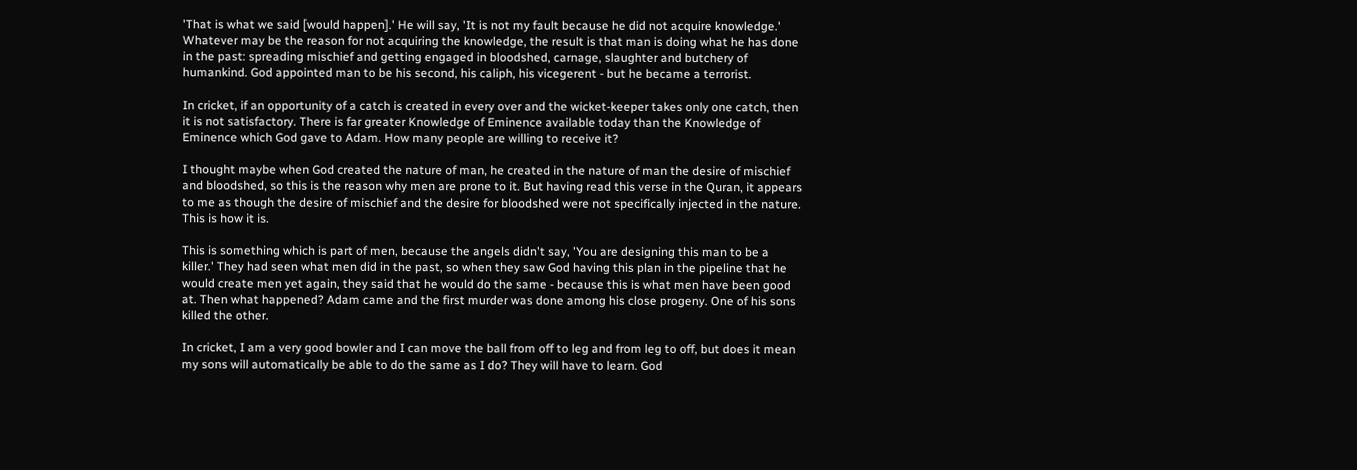'That is what we said [would happen].' He will say, 'It is not my fault because he did not acquire knowledge.' Whatever may be the reason for not acquiring the knowledge, the result is that man is doing what he has done in the past: spreading mischief and getting engaged in bloodshed, carnage, slaughter and butchery of humankind. God appointed man to be his second, his caliph, his vicegerent - but he became a terrorist.

In cricket, if an opportunity of a catch is created in every over and the wicket-keeper takes only one catch, then it is not satisfactory. There is far greater Knowledge of Eminence available today than the Knowledge of Eminence which God gave to Adam. How many people are willing to receive it?

I thought maybe when God created the nature of man, he created in the nature of man the desire of mischief and bloodshed, so this is the reason why men are prone to it. But having read this verse in the Quran, it appears to me as though the desire of mischief and the desire for bloodshed were not specifically injected in the nature. This is how it is.

This is something which is part of men, because the angels didn't say, 'You are designing this man to be a killer.' They had seen what men did in the past, so when they saw God having this plan in the pipeline that he would create men yet again, they said that he would do the same - because this is what men have been good at. Then what happened? Adam came and the first murder was done among his close progeny. One of his sons killed the other.

In cricket, I am a very good bowler and I can move the ball from off to leg and from leg to off, but does it mean my sons will automatically be able to do the same as I do? They will have to learn. God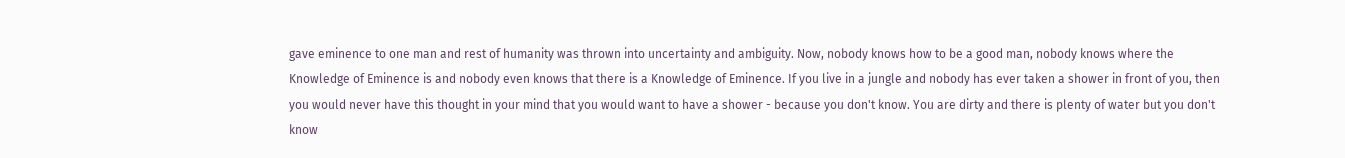gave eminence to one man and rest of humanity was thrown into uncertainty and ambiguity. Now, nobody knows how to be a good man, nobody knows where the Knowledge of Eminence is and nobody even knows that there is a Knowledge of Eminence. If you live in a jungle and nobody has ever taken a shower in front of you, then you would never have this thought in your mind that you would want to have a shower - because you don't know. You are dirty and there is plenty of water but you don't know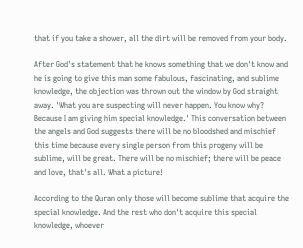that if you take a shower, all the dirt will be removed from your body.

After God's statement that he knows something that we don't know and he is going to give this man some fabulous, fascinating, and sublime knowledge, the objection was thrown out the window by God straight away. 'What you are suspecting will never happen. You know why? Because I am giving him special knowledge.' This conversation between the angels and God suggests there will be no bloodshed and mischief this time because every single person from this progeny will be sublime, will be great. There will be no mischief; there will be peace and love, that's all. What a picture!

According to the Quran only those will become sublime that acquire the special knowledge. And the rest who don't acquire this special knowledge, whoever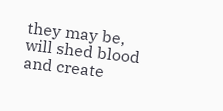they may be, will shed blood and create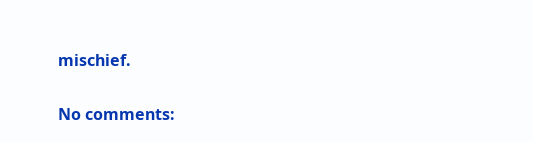mischief.

No comments: